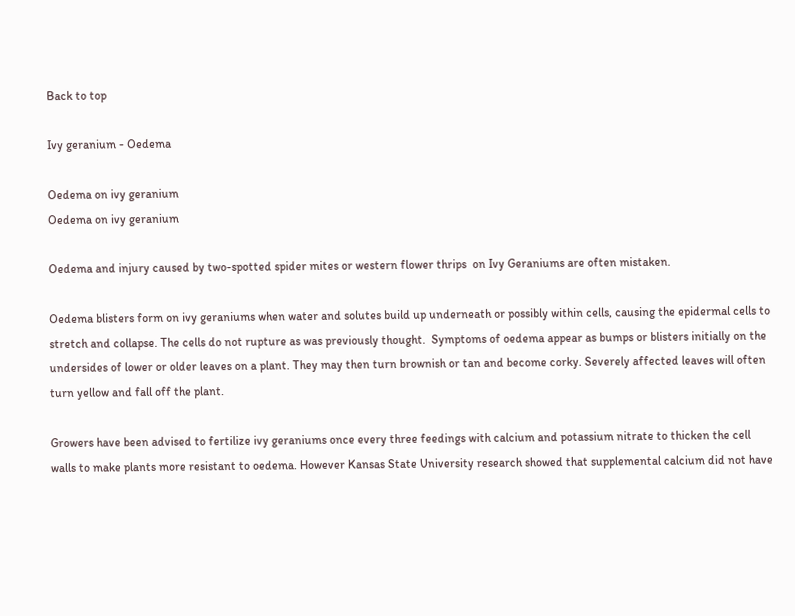Back to top

Ivy geranium - Oedema

Oedema on ivy geranium
Oedema on ivy geranium

Oedema and injury caused by two-spotted spider mites or western flower thrips  on Ivy Geraniums are often mistaken.

Oedema blisters form on ivy geraniums when water and solutes build up underneath or possibly within cells, causing the epidermal cells to stretch and collapse. The cells do not rupture as was previously thought.  Symptoms of oedema appear as bumps or blisters initially on the undersides of lower or older leaves on a plant. They may then turn brownish or tan and become corky. Severely affected leaves will often turn yellow and fall off the plant.

Growers have been advised to fertilize ivy geraniums once every three feedings with calcium and potassium nitrate to thicken the cell walls to make plants more resistant to oedema. However Kansas State University research showed that supplemental calcium did not have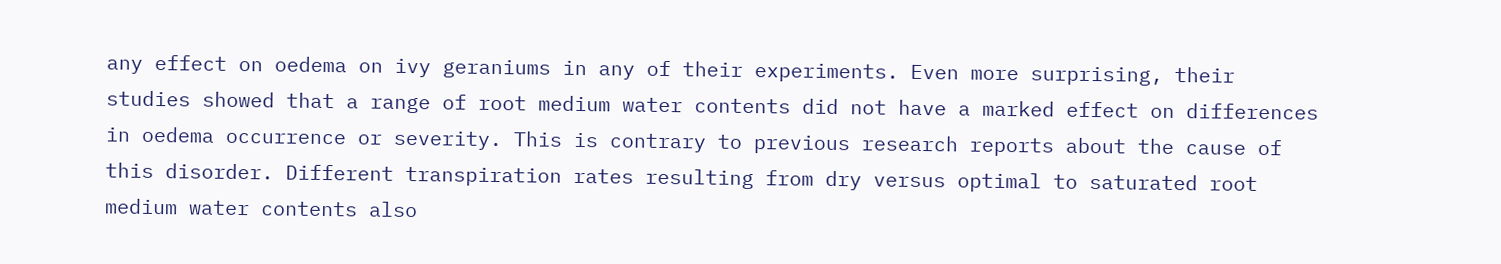any effect on oedema on ivy geraniums in any of their experiments. Even more surprising, their studies showed that a range of root medium water contents did not have a marked effect on differences in oedema occurrence or severity. This is contrary to previous research reports about the cause of this disorder. Different transpiration rates resulting from dry versus optimal to saturated root medium water contents also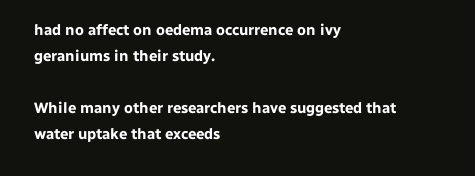had no affect on oedema occurrence on ivy geraniums in their study.

While many other researchers have suggested that water uptake that exceeds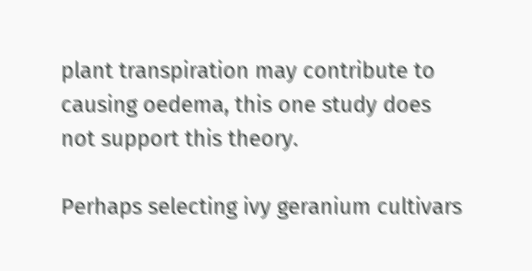plant transpiration may contribute to causing oedema, this one study does not support this theory.

Perhaps selecting ivy geranium cultivars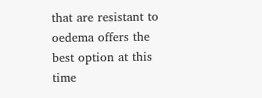that are resistant to oedema offers the best option at this time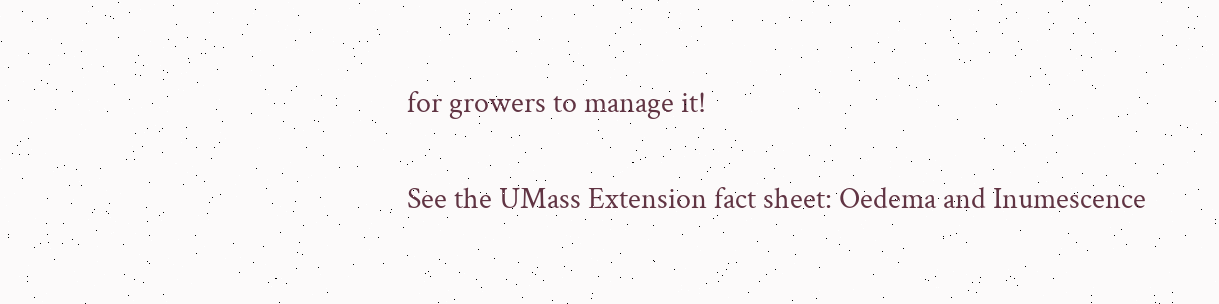for growers to manage it!

See the UMass Extension fact sheet: Oedema and Inumescence